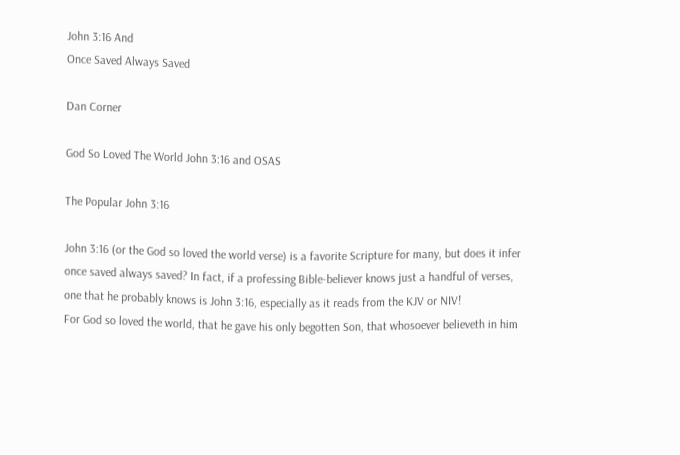John 3:16 And
Once Saved Always Saved

Dan Corner

God So Loved The World John 3:16 and OSAS

The Popular John 3:16

John 3:16 (or the God so loved the world verse) is a favorite Scripture for many, but does it infer once saved always saved? In fact, if a professing Bible-believer knows just a handful of verses, one that he probably knows is John 3:16, especially as it reads from the KJV or NIV!
For God so loved the world, that he gave his only begotten Son, that whosoever believeth in him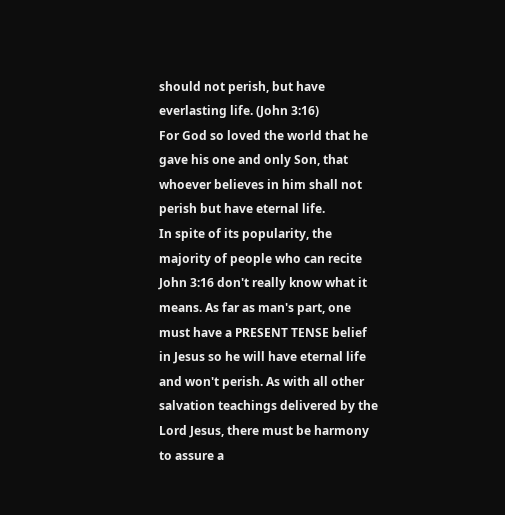should not perish, but have everlasting life. (John 3:16)
For God so loved the world that he gave his one and only Son, that whoever believes in him shall not perish but have eternal life.
In spite of its popularity, the majority of people who can recite John 3:16 don't really know what it means. As far as man's part, one must have a PRESENT TENSE belief in Jesus so he will have eternal life and won't perish. As with all other salvation teachings delivered by the Lord Jesus, there must be harmony to assure a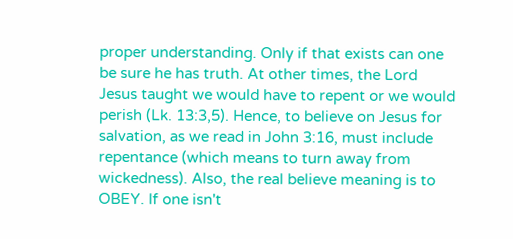proper understanding. Only if that exists can one be sure he has truth. At other times, the Lord Jesus taught we would have to repent or we would perish (Lk. 13:3,5). Hence, to believe on Jesus for salvation, as we read in John 3:16, must include repentance (which means to turn away from wickedness). Also, the real believe meaning is to OBEY. If one isn't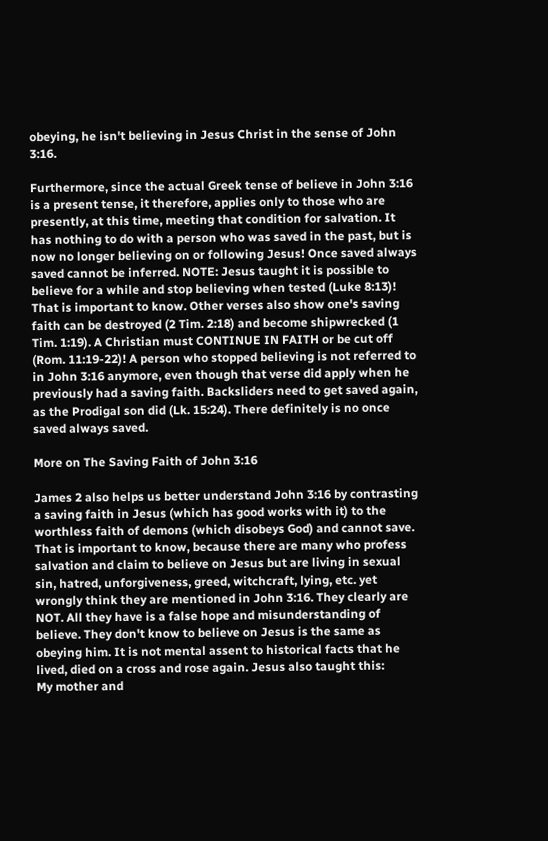obeying, he isn't believing in Jesus Christ in the sense of John 3:16.

Furthermore, since the actual Greek tense of believe in John 3:16 is a present tense, it therefore, applies only to those who are presently, at this time, meeting that condition for salvation. It has nothing to do with a person who was saved in the past, but is now no longer believing on or following Jesus! Once saved always saved cannot be inferred. NOTE: Jesus taught it is possible to believe for a while and stop believing when tested (Luke 8:13)! That is important to know. Other verses also show one's saving faith can be destroyed (2 Tim. 2:18) and become shipwrecked (1 Tim. 1:19). A Christian must CONTINUE IN FAITH or be cut off (Rom. 11:19-22)! A person who stopped believing is not referred to in John 3:16 anymore, even though that verse did apply when he previously had a saving faith. Backsliders need to get saved again, as the Prodigal son did (Lk. 15:24). There definitely is no once saved always saved.

More on The Saving Faith of John 3:16

James 2 also helps us better understand John 3:16 by contrasting a saving faith in Jesus (which has good works with it) to the worthless faith of demons (which disobeys God) and cannot save. That is important to know, because there are many who profess salvation and claim to believe on Jesus but are living in sexual sin, hatred, unforgiveness, greed, witchcraft, lying, etc. yet wrongly think they are mentioned in John 3:16. They clearly are NOT. All they have is a false hope and misunderstanding of believe. They don't know to believe on Jesus is the same as obeying him. It is not mental assent to historical facts that he lived, died on a cross and rose again. Jesus also taught this:
My mother and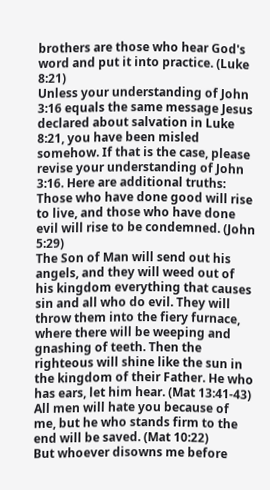brothers are those who hear God's word and put it into practice. (Luke 8:21)
Unless your understanding of John 3:16 equals the same message Jesus declared about salvation in Luke 8:21, you have been misled somehow. If that is the case, please revise your understanding of John 3:16. Here are additional truths:
Those who have done good will rise to live, and those who have done evil will rise to be condemned. (John 5:29)
The Son of Man will send out his angels, and they will weed out of his kingdom everything that causes sin and all who do evil. They will throw them into the fiery furnace, where there will be weeping and gnashing of teeth. Then the righteous will shine like the sun in the kingdom of their Father. He who has ears, let him hear. (Mat 13:41-43)
All men will hate you because of me, but he who stands firm to the end will be saved. (Mat 10:22)
But whoever disowns me before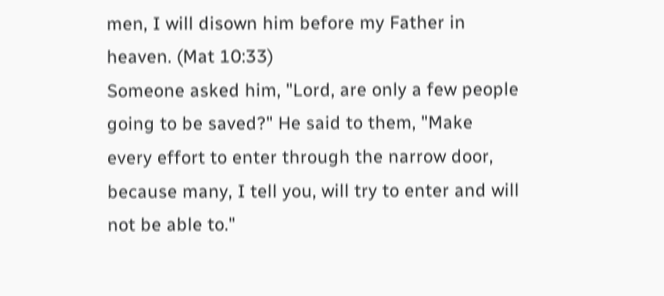men, I will disown him before my Father in heaven. (Mat 10:33)
Someone asked him, "Lord, are only a few people going to be saved?" He said to them, "Make every effort to enter through the narrow door, because many, I tell you, will try to enter and will not be able to."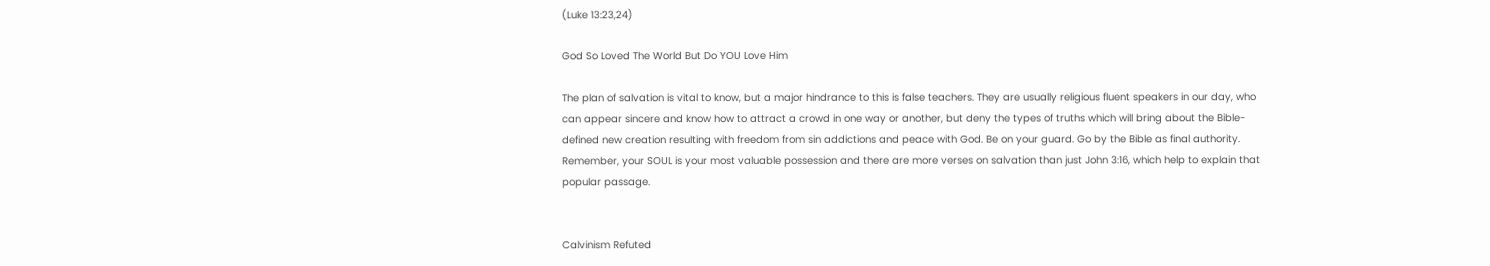(Luke 13:23,24)

God So Loved The World But Do YOU Love Him

The plan of salvation is vital to know, but a major hindrance to this is false teachers. They are usually religious fluent speakers in our day, who can appear sincere and know how to attract a crowd in one way or another, but deny the types of truths which will bring about the Bible-defined new creation resulting with freedom from sin addictions and peace with God. Be on your guard. Go by the Bible as final authority. Remember, your SOUL is your most valuable possession and there are more verses on salvation than just John 3:16, which help to explain that popular passage.


Calvinism Refuted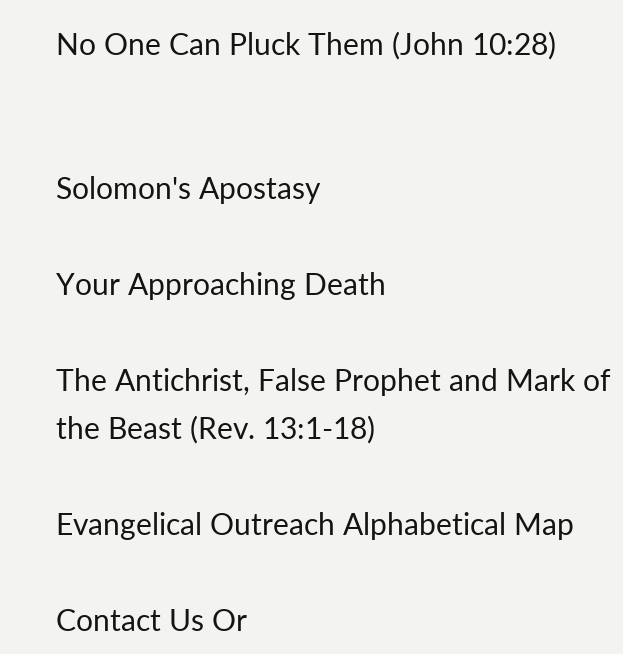No One Can Pluck Them (John 10:28)


Solomon's Apostasy

Your Approaching Death

The Antichrist, False Prophet and Mark of the Beast (Rev. 13:1-18)

Evangelical Outreach Alphabetical Map

Contact Us Or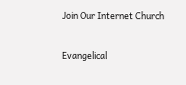Join Our Internet Church

Evangelical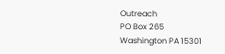Outreach
PO Box 265
Washington PA 15301